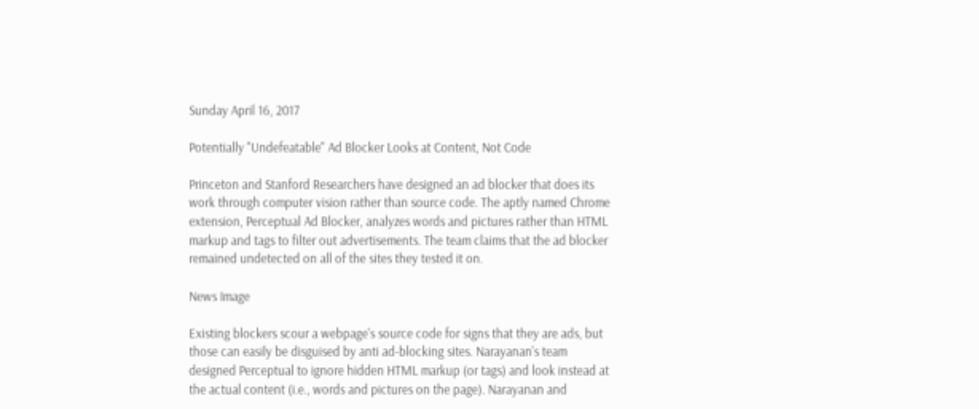Sunday April 16, 2017

Potentially "Undefeatable" Ad Blocker Looks at Content, Not Code

Princeton and Stanford Researchers have designed an ad blocker that does its work through computer vision rather than source code. The aptly named Chrome extension, Perceptual Ad Blocker, analyzes words and pictures rather than HTML markup and tags to filter out advertisements. The team claims that the ad blocker remained undetected on all of the sites they tested it on.

News Image

Existing blockers scour a webpage's source code for signs that they are ads, but those can easily be disguised by anti ad-blocking sites. Narayanan's team designed Perceptual to ignore hidden HTML markup (or tags) and look instead at the actual content (i.e., words and pictures on the page). Narayanan and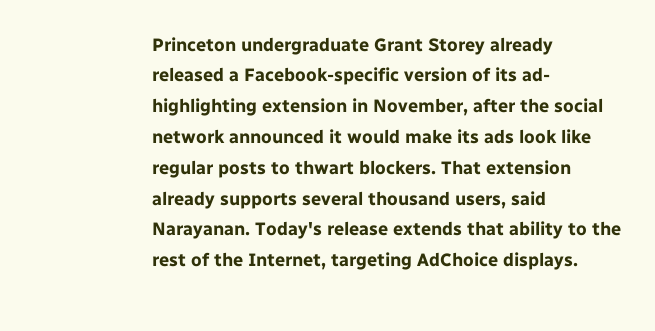Princeton undergraduate Grant Storey already released a Facebook-specific version of its ad-highlighting extension in November, after the social network announced it would make its ads look like regular posts to thwart blockers. That extension already supports several thousand users, said Narayanan. Today's release extends that ability to the rest of the Internet, targeting AdChoice displays.